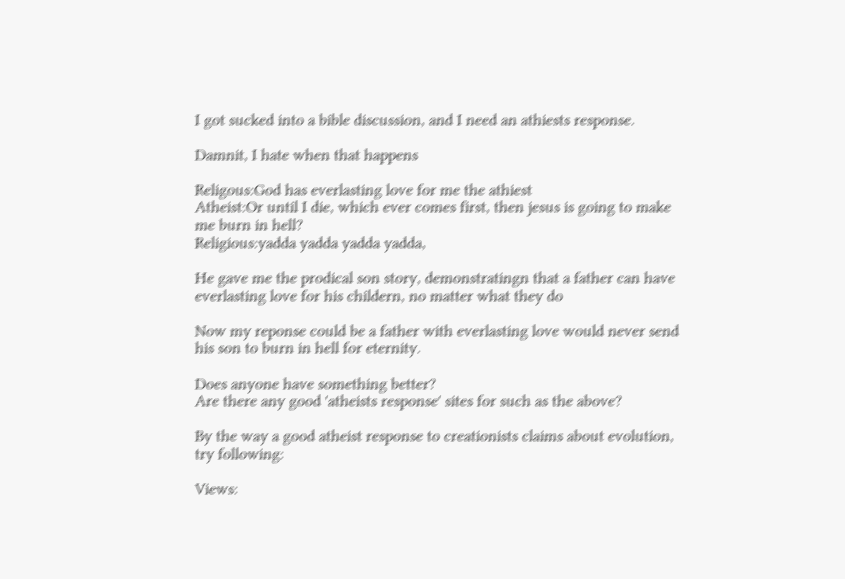I got sucked into a bible discussion, and I need an athiests response.

Damnit, I hate when that happens

Religous:God has everlasting love for me the athiest
Atheist:Or until I die, which ever comes first, then jesus is going to make me burn in hell?
Religious:yadda yadda yadda yadda,

He gave me the prodical son story, demonstratingn that a father can have everlasting love for his childern, no matter what they do

Now my reponse could be a father with everlasting love would never send his son to burn in hell for eternity.

Does anyone have something better?
Are there any good 'atheists response' sites for such as the above?

By the way a good atheist response to creationists claims about evolution, try following:

Views: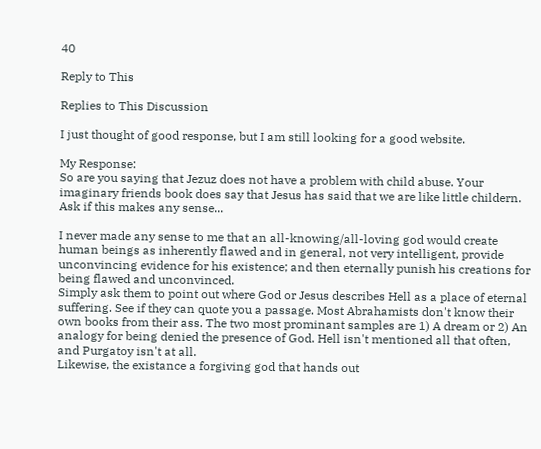40

Reply to This

Replies to This Discussion

I just thought of good response, but I am still looking for a good website.

My Response:
So are you saying that Jezuz does not have a problem with child abuse. Your imaginary friends book does say that Jesus has said that we are like little childern.
Ask if this makes any sense...

I never made any sense to me that an all-knowing/all-loving god would create human beings as inherently flawed and in general, not very intelligent, provide unconvincing evidence for his existence; and then eternally punish his creations for being flawed and unconvinced.
Simply ask them to point out where God or Jesus describes Hell as a place of eternal suffering. See if they can quote you a passage. Most Abrahamists don't know their own books from their ass. The two most prominant samples are 1) A dream or 2) An analogy for being denied the presence of God. Hell isn't mentioned all that often, and Purgatoy isn't at all.
Likewise, the existance a forgiving god that hands out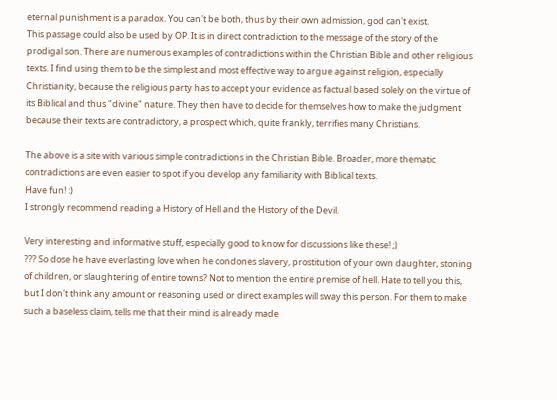eternal punishment is a paradox. You can't be both, thus by their own admission, god can't exist.
This passage could also be used by OP. It is in direct contradiction to the message of the story of the prodigal son. There are numerous examples of contradictions within the Christian Bible and other religious texts. I find using them to be the simplest and most effective way to argue against religion, especially Christianity, because the religious party has to accept your evidence as factual based solely on the virtue of its Biblical and thus "divine" nature. They then have to decide for themselves how to make the judgment because their texts are contradictory, a prospect which, quite frankly, terrifies many Christians.

The above is a site with various simple contradictions in the Christian Bible. Broader, more thematic contradictions are even easier to spot if you develop any familiarity with Biblical texts.
Have fun! :)
I strongly recommend reading a History of Hell and the History of the Devil.

Very interesting and informative stuff, especially good to know for discussions like these! ;)
??? So dose he have everlasting love when he condones slavery, prostitution of your own daughter, stoning of children, or slaughtering of entire towns? Not to mention the entire premise of hell. Hate to tell you this, but I don't think any amount or reasoning used or direct examples will sway this person. For them to make such a baseless claim, tells me that their mind is already made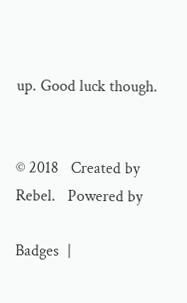up. Good luck though.


© 2018   Created by Rebel.   Powered by

Badges  |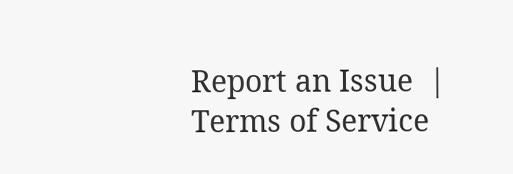Report an Issue  |  Terms of Service